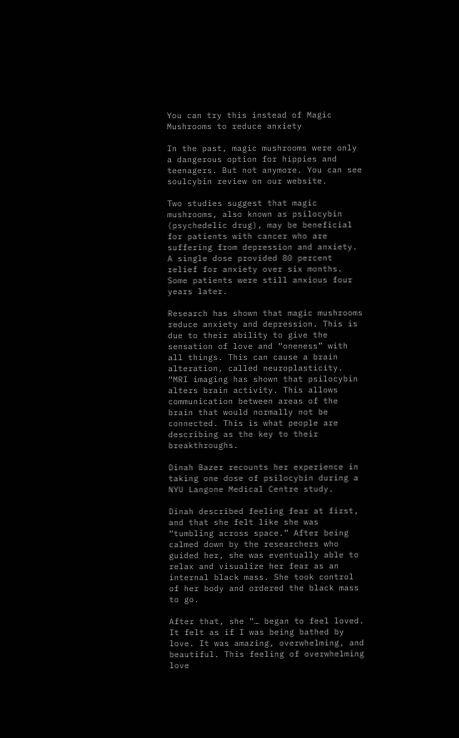You can try this instead of Magic Mushrooms to reduce anxiety

In the past, magic mushrooms were only a dangerous option for hippies and teenagers. But not anymore. You can see soulcybin review on our website.

Two studies suggest that magic mushrooms, also known as psilocybin (psychedelic drug), may be beneficial for patients with cancer who are suffering from depression and anxiety. A single dose provided 80 percent relief for anxiety over six months. Some patients were still anxious four years later.

Research has shown that magic mushrooms reduce anxiety and depression. This is due to their ability to give the sensation of love and “oneness” with all things. This can cause a brain alteration, called neuroplasticity. “MRI imaging has shown that psilocybin alters brain activity. This allows communication between areas of the brain that would normally not be connected. This is what people are describing as the key to their breakthroughs.

Dinah Bazer recounts her experience in taking one dose of psilocybin during a NYU Langone Medical Centre study.

Dinah described feeling fear at first, and that she felt like she was “tumbling across space.” After being calmed down by the researchers who guided her, she was eventually able to relax and visualize her fear as an internal black mass. She took control of her body and ordered the black mass to go.

After that, she “… began to feel loved. It felt as if I was being bathed by love. It was amazing, overwhelming, and beautiful. This feeling of overwhelming love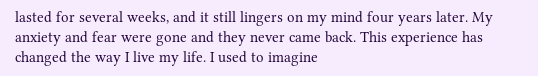lasted for several weeks, and it still lingers on my mind four years later. My anxiety and fear were gone and they never came back. This experience has changed the way I live my life. I used to imagine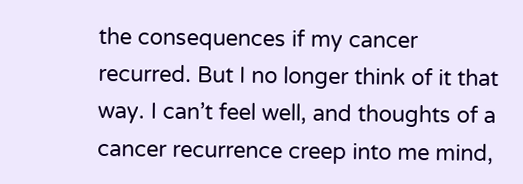the consequences if my cancer recurred. But I no longer think of it that way. I can’t feel well, and thoughts of a cancer recurrence creep into me mind,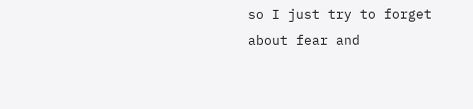so I just try to forget about fear and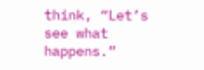think, “Let’s see what happens.”